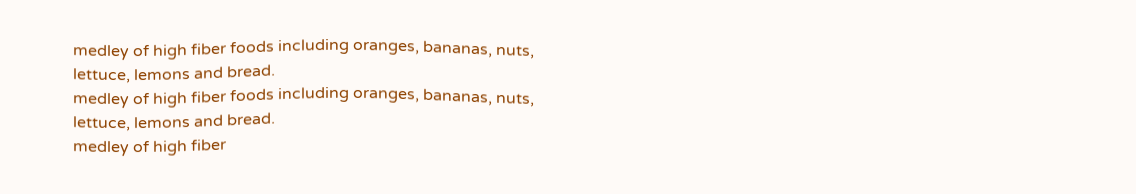medley of high fiber foods including oranges, bananas, nuts, lettuce, lemons and bread.
medley of high fiber foods including oranges, bananas, nuts, lettuce, lemons and bread.
medley of high fiber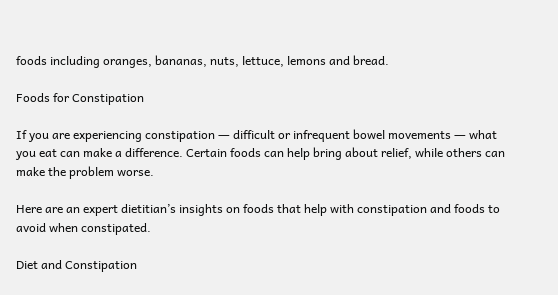foods including oranges, bananas, nuts, lettuce, lemons and bread.

Foods for Constipation

If you are experiencing constipation ― difficult or infrequent bowel movements ― what you eat can make a difference. Certain foods can help bring about relief, while others can make the problem worse.

Here are an expert dietitian’s insights on foods that help with constipation and foods to avoid when constipated.

Diet and Constipation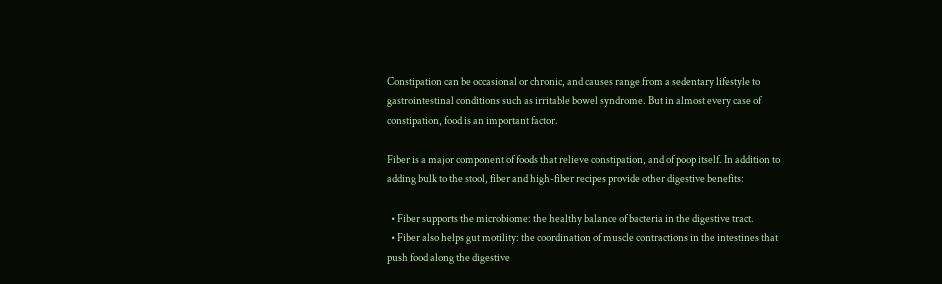Constipation can be occasional or chronic, and causes range from a sedentary lifestyle to gastrointestinal conditions such as irritable bowel syndrome. But in almost every case of constipation, food is an important factor.

Fiber is a major component of foods that relieve constipation, and of poop itself. In addition to adding bulk to the stool, fiber and high-fiber recipes provide other digestive benefits:

  • Fiber supports the microbiome: the healthy balance of bacteria in the digestive tract.
  • Fiber also helps gut motility: the coordination of muscle contractions in the intestines that push food along the digestive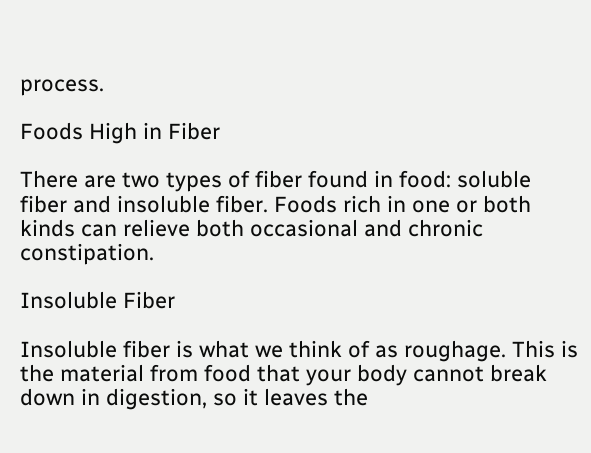process.

Foods High in Fiber

There are two types of fiber found in food: soluble fiber and insoluble fiber. Foods rich in one or both kinds can relieve both occasional and chronic constipation.

Insoluble Fiber

Insoluble fiber is what we think of as roughage. This is the material from food that your body cannot break down in digestion, so it leaves the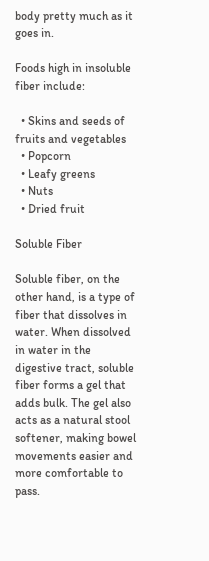body pretty much as it goes in.

Foods high in insoluble fiber include:

  • Skins and seeds of fruits and vegetables
  • Popcorn
  • Leafy greens
  • Nuts
  • Dried fruit

Soluble Fiber

Soluble fiber, on the other hand, is a type of fiber that dissolves in water. When dissolved in water in the digestive tract, soluble fiber forms a gel that adds bulk. The gel also acts as a natural stool softener, making bowel movements easier and more comfortable to pass.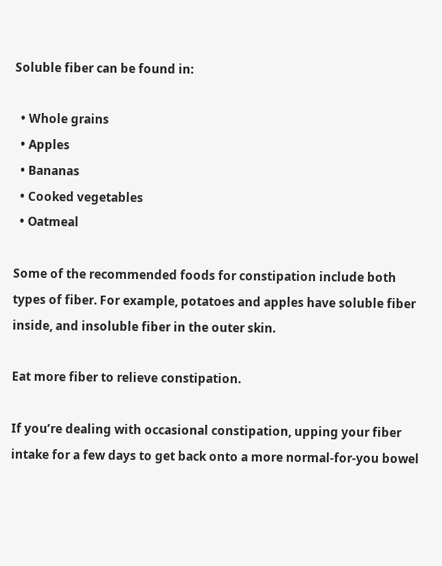Soluble fiber can be found in:

  • Whole grains
  • Apples
  • Bananas
  • Cooked vegetables
  • Oatmeal

Some of the recommended foods for constipation include both types of fiber. For example, potatoes and apples have soluble fiber inside, and insoluble fiber in the outer skin.

Eat more fiber to relieve constipation.

If you’re dealing with occasional constipation, upping your fiber intake for a few days to get back onto a more normal-for-you bowel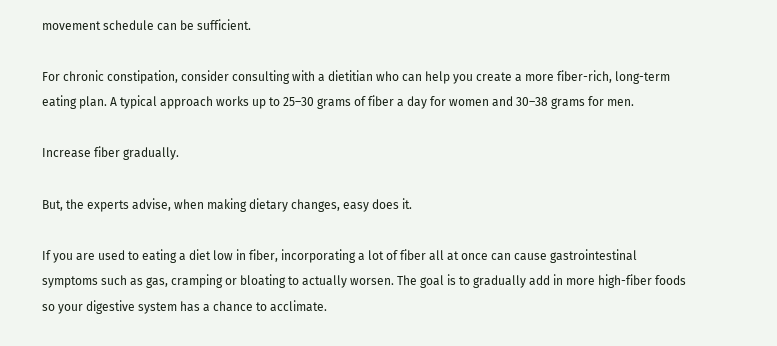movement schedule can be sufficient.

For chronic constipation, consider consulting with a dietitian who can help you create a more fiber-rich, long-term eating plan. A typical approach works up to 25–30 grams of fiber a day for women and 30–38 grams for men.

Increase fiber gradually.

But, the experts advise, when making dietary changes, easy does it.

If you are used to eating a diet low in fiber, incorporating a lot of fiber all at once can cause gastrointestinal symptoms such as gas, cramping or bloating to actually worsen. The goal is to gradually add in more high-fiber foods so your digestive system has a chance to acclimate.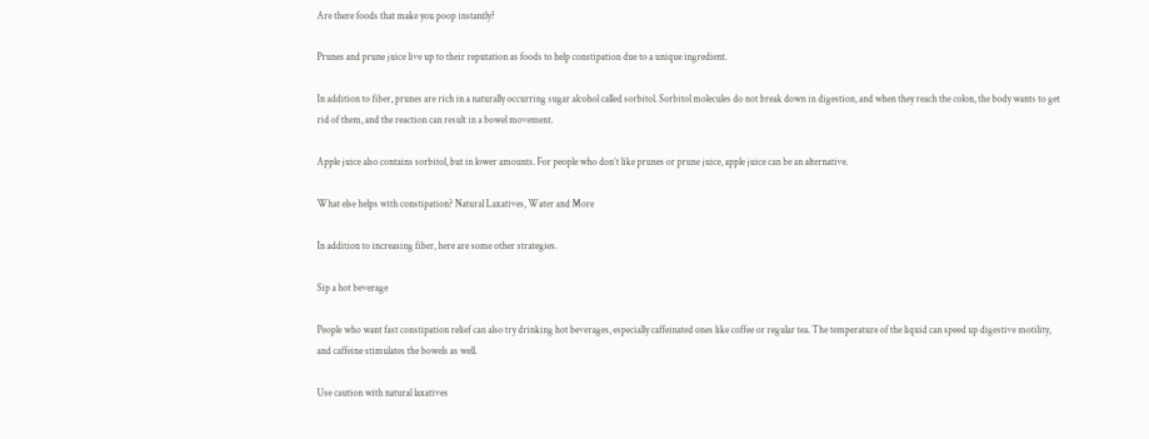Are there foods that make you poop instantly?

Prunes and prune juice live up to their reputation as foods to help constipation due to a unique ingredient.

In addition to fiber, prunes are rich in a naturally occurring sugar alcohol called sorbitol. Sorbitol molecules do not break down in digestion, and when they reach the colon, the body wants to get rid of them, and the reaction can result in a bowel movement.

Apple juice also contains sorbitol, but in lower amounts. For people who don’t like prunes or prune juice, apple juice can be an alternative.

What else helps with constipation? Natural Laxatives, Water and More

In addition to increasing fiber, here are some other strategies.

Sip a hot beverage

People who want fast constipation relief can also try drinking hot beverages, especially caffeinated ones like coffee or regular tea. The temperature of the liquid can speed up digestive motility, and caffeine stimulates the bowels as well.

Use caution with natural laxatives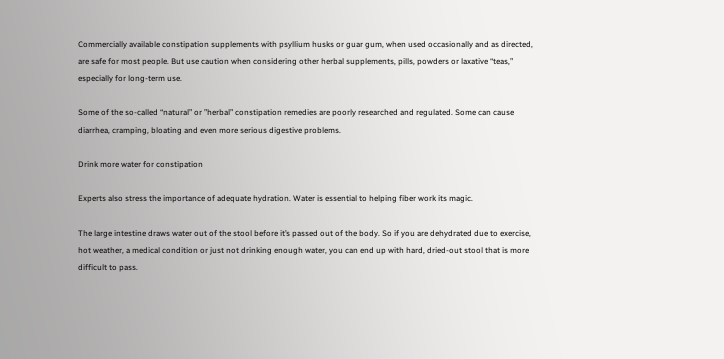Commercially available constipation supplements with psyllium husks or guar gum, when used occasionally and as directed, are safe for most people. But use caution when considering other herbal supplements, pills, powders or laxative “teas,” especially for long-term use.

Some of the so-called “natural” or ”herbal” constipation remedies are poorly researched and regulated. Some can cause diarrhea, cramping, bloating and even more serious digestive problems.

Drink more water for constipation

Experts also stress the importance of adequate hydration. Water is essential to helping fiber work its magic.

The large intestine draws water out of the stool before it’s passed out of the body. So if you are dehydrated due to exercise, hot weather, a medical condition or just not drinking enough water, you can end up with hard, dried-out stool that is more difficult to pass.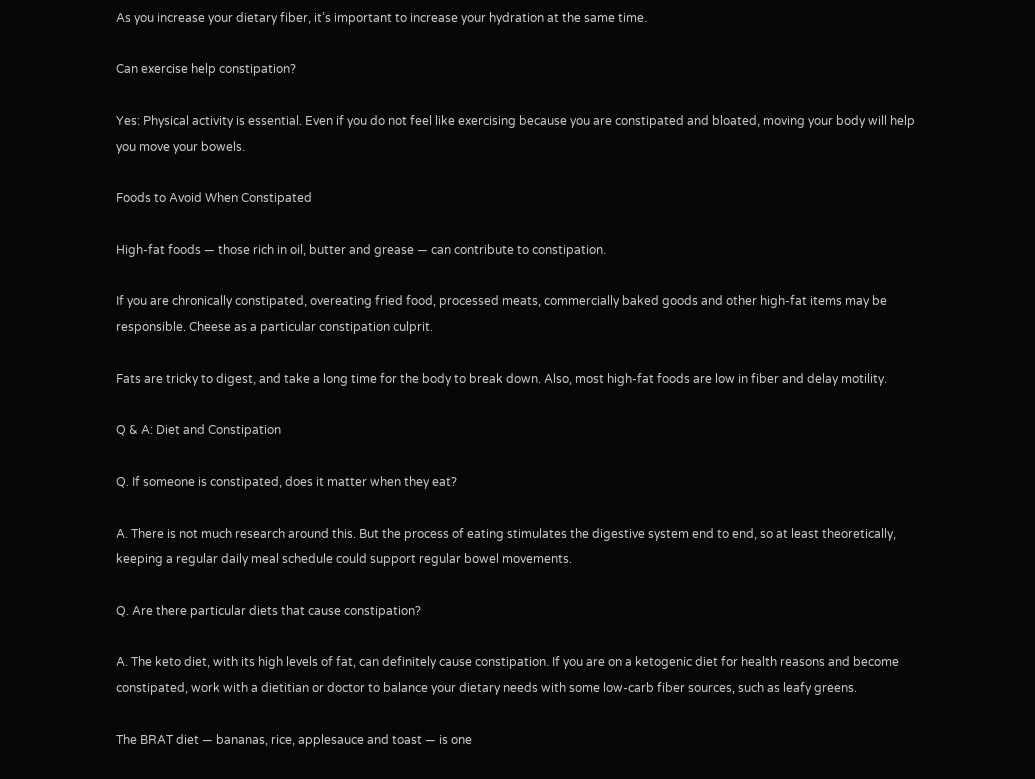As you increase your dietary fiber, it’s important to increase your hydration at the same time.

Can exercise help constipation?

Yes: Physical activity is essential. Even if you do not feel like exercising because you are constipated and bloated, moving your body will help you move your bowels.

Foods to Avoid When Constipated

High-fat foods ― those rich in oil, butter and grease ― can contribute to constipation.

If you are chronically constipated, overeating fried food, processed meats, commercially baked goods and other high-fat items may be responsible. Cheese as a particular constipation culprit.

Fats are tricky to digest, and take a long time for the body to break down. Also, most high-fat foods are low in fiber and delay motility.

Q & A: Diet and Constipation

Q. If someone is constipated, does it matter when they eat?

A. There is not much research around this. But the process of eating stimulates the digestive system end to end, so at least theoretically, keeping a regular daily meal schedule could support regular bowel movements.

Q. Are there particular diets that cause constipation?

A. The keto diet, with its high levels of fat, can definitely cause constipation. If you are on a ketogenic diet for health reasons and become constipated, work with a dietitian or doctor to balance your dietary needs with some low-carb fiber sources, such as leafy greens.

The BRAT diet ― bananas, rice, applesauce and toast ― is one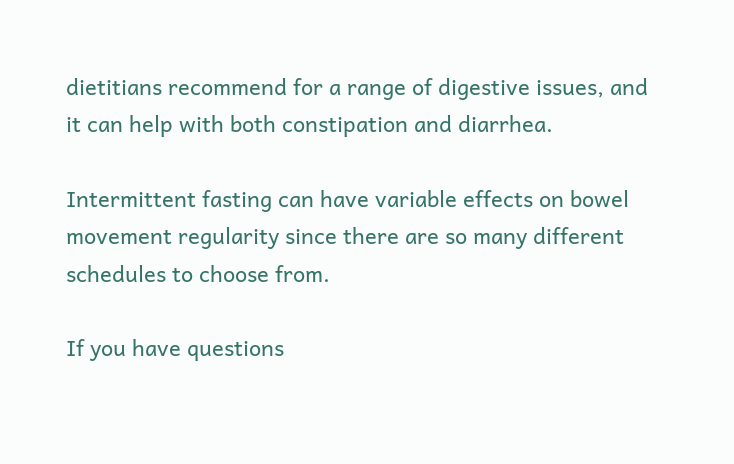dietitians recommend for a range of digestive issues, and it can help with both constipation and diarrhea.

Intermittent fasting can have variable effects on bowel movement regularity since there are so many different schedules to choose from.

If you have questions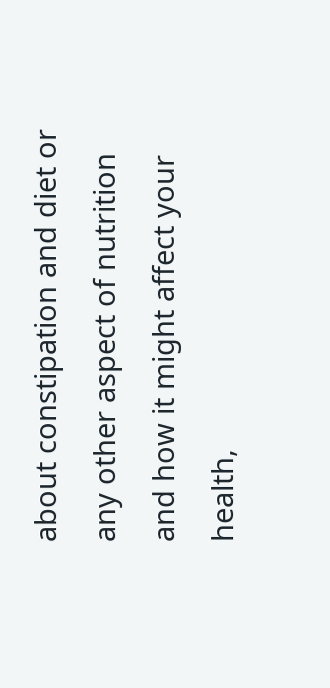about constipation and diet or any other aspect of nutrition and how it might affect your health,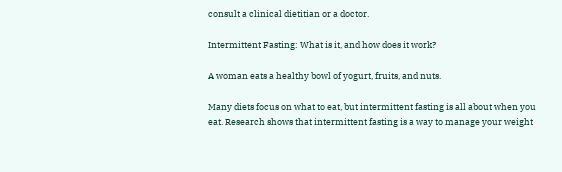consult a clinical dietitian or a doctor.

Intermittent Fasting: What is it, and how does it work?

A woman eats a healthy bowl of yogurt, fruits, and nuts.

Many diets focus on what to eat, but intermittent fasting is all about when you eat. Research shows that intermittent fasting is a way to manage your weight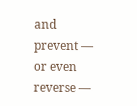and prevent — or even reverse —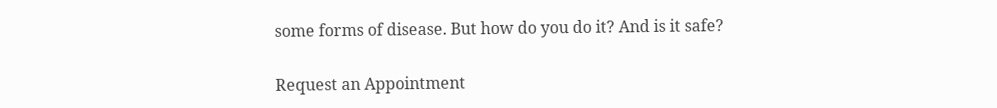some forms of disease. But how do you do it? And is it safe?

Request an Appointment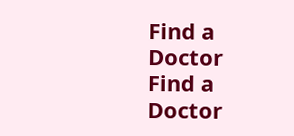Find a Doctor
Find a Doctor